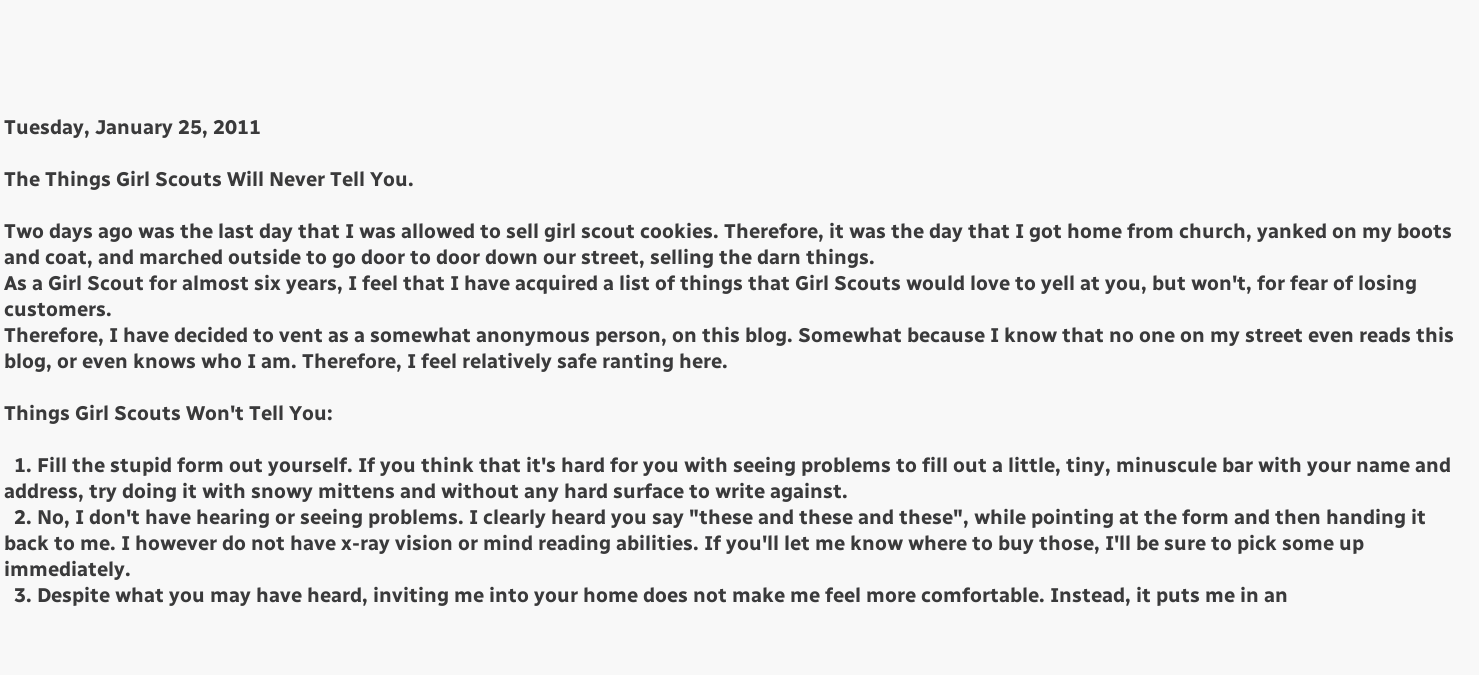Tuesday, January 25, 2011

The Things Girl Scouts Will Never Tell You.

Two days ago was the last day that I was allowed to sell girl scout cookies. Therefore, it was the day that I got home from church, yanked on my boots and coat, and marched outside to go door to door down our street, selling the darn things.
As a Girl Scout for almost six years, I feel that I have acquired a list of things that Girl Scouts would love to yell at you, but won't, for fear of losing customers.
Therefore, I have decided to vent as a somewhat anonymous person, on this blog. Somewhat because I know that no one on my street even reads this blog, or even knows who I am. Therefore, I feel relatively safe ranting here.

Things Girl Scouts Won't Tell You:

  1. Fill the stupid form out yourself. If you think that it's hard for you with seeing problems to fill out a little, tiny, minuscule bar with your name and address, try doing it with snowy mittens and without any hard surface to write against.
  2. No, I don't have hearing or seeing problems. I clearly heard you say "these and these and these", while pointing at the form and then handing it back to me. I however do not have x-ray vision or mind reading abilities. If you'll let me know where to buy those, I'll be sure to pick some up immediately.
  3. Despite what you may have heard, inviting me into your home does not make me feel more comfortable. Instead, it puts me in an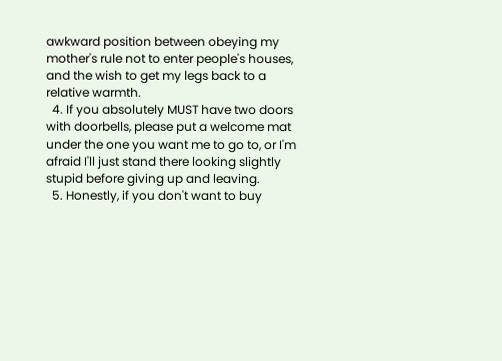awkward position between obeying my mother's rule not to enter people's houses, and the wish to get my legs back to a relative warmth.
  4. If you absolutely MUST have two doors with doorbells, please put a welcome mat under the one you want me to go to, or I'm afraid I'll just stand there looking slightly stupid before giving up and leaving.
  5. Honestly, if you don't want to buy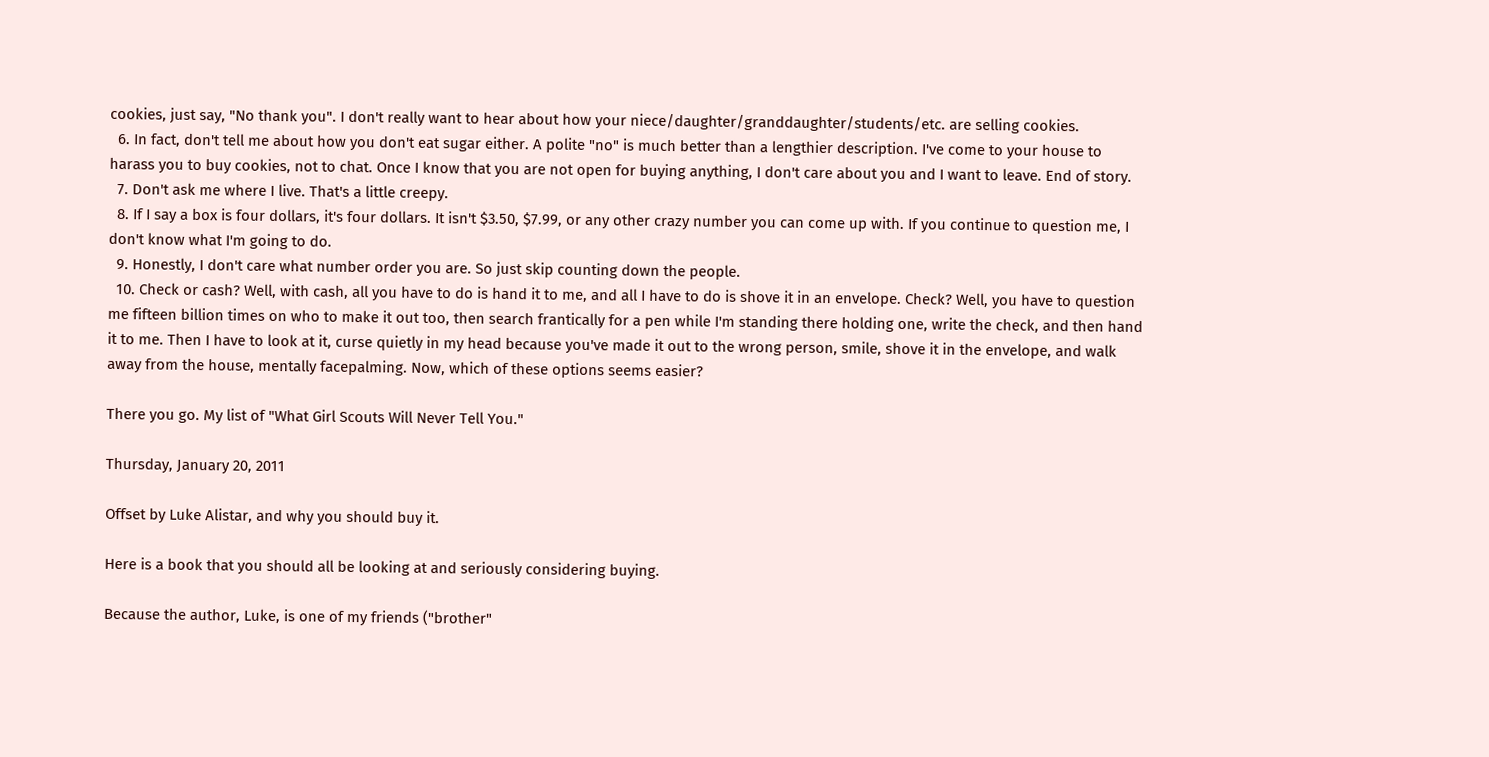cookies, just say, "No thank you". I don't really want to hear about how your niece/daughter/granddaughter/students/etc. are selling cookies.
  6. In fact, don't tell me about how you don't eat sugar either. A polite "no" is much better than a lengthier description. I've come to your house to harass you to buy cookies, not to chat. Once I know that you are not open for buying anything, I don't care about you and I want to leave. End of story.
  7. Don't ask me where I live. That's a little creepy.
  8. If I say a box is four dollars, it's four dollars. It isn't $3.50, $7.99, or any other crazy number you can come up with. If you continue to question me, I don't know what I'm going to do.
  9. Honestly, I don't care what number order you are. So just skip counting down the people.
  10. Check or cash? Well, with cash, all you have to do is hand it to me, and all I have to do is shove it in an envelope. Check? Well, you have to question me fifteen billion times on who to make it out too, then search frantically for a pen while I'm standing there holding one, write the check, and then hand it to me. Then I have to look at it, curse quietly in my head because you've made it out to the wrong person, smile, shove it in the envelope, and walk away from the house, mentally facepalming. Now, which of these options seems easier?

There you go. My list of "What Girl Scouts Will Never Tell You."

Thursday, January 20, 2011

Offset by Luke Alistar, and why you should buy it.

Here is a book that you should all be looking at and seriously considering buying.

Because the author, Luke, is one of my friends ("brother"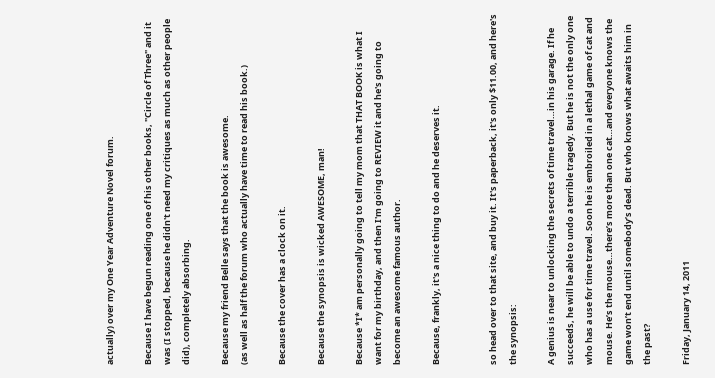actually) over my One Year Adventure Novel forum.

Because I have begun reading one of his other books, "Circle of Three" and it was (I stopped, because he didn't need my critiques as much as other people did), completely absorbing.

Because my friend Belle says that the book is awesome.
(as well as half the forum who actually have time to read his book.)

Because the cover has a clock on it.

Because the synopsis is wicked AWESOME, man!

Because *I* am personally going to tell my mom that THAT BOOK is what I want for my birthday, and then I'm going to REVIEW it and he's going to become an awesome famous author.

Because, frankly, it's a nice thing to do and he deserves it.


so head over to that site, and buy it. It's paperback, it's only $11.00, and here's the synopsis:

A genius is near to unlocking the secrets of time travel…in his garage. If he succeeds, he will be able to undo a terrible tragedy. But he is not the only one who has a use for time travel. Soon he is embroiled in a lethal game of cat and mouse. He’s the mouse…there’s more than one cat…and everyone knows the game won’t end until somebody’s dead. But who knows what awaits him in the past?

Friday, January 14, 2011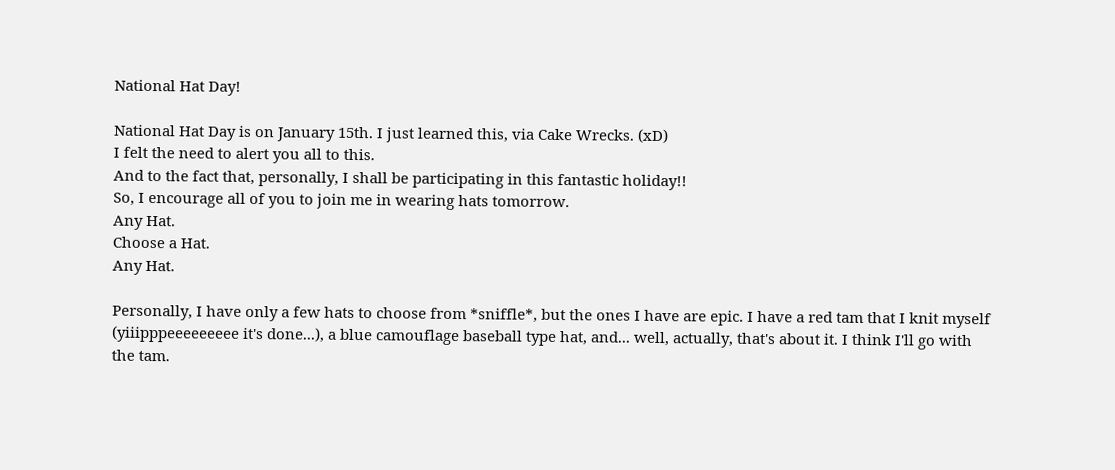National Hat Day!

National Hat Day is on January 15th. I just learned this, via Cake Wrecks. (xD)
I felt the need to alert you all to this.
And to the fact that, personally, I shall be participating in this fantastic holiday!!
So, I encourage all of you to join me in wearing hats tomorrow.
Any Hat.
Choose a Hat.
Any Hat.

Personally, I have only a few hats to choose from *sniffle*, but the ones I have are epic. I have a red tam that I knit myself (yiiipppeeeeeeeee it's done...), a blue camouflage baseball type hat, and... well, actually, that's about it. I think I'll go with the tam.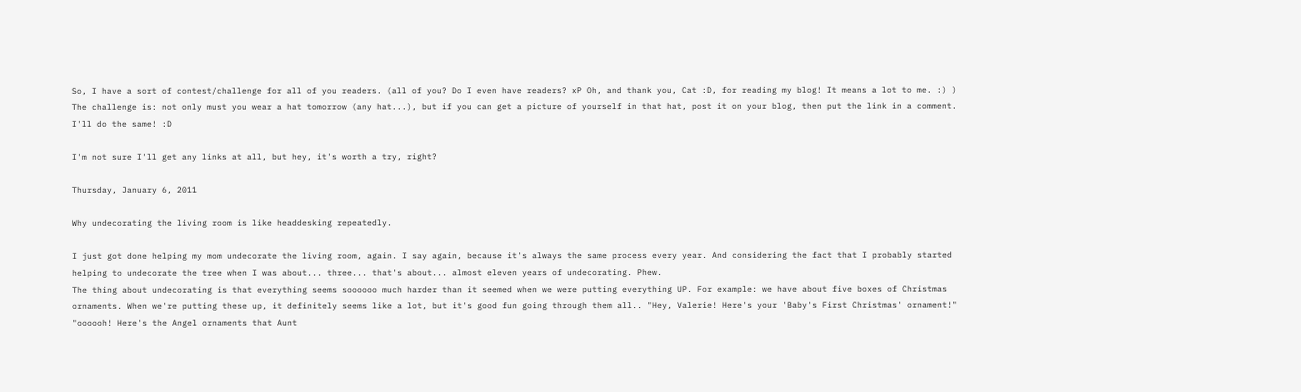So, I have a sort of contest/challenge for all of you readers. (all of you? Do I even have readers? xP Oh, and thank you, Cat :D, for reading my blog! It means a lot to me. :) ) The challenge is: not only must you wear a hat tomorrow (any hat...), but if you can get a picture of yourself in that hat, post it on your blog, then put the link in a comment. I'll do the same! :D

I'm not sure I'll get any links at all, but hey, it's worth a try, right?

Thursday, January 6, 2011

Why undecorating the living room is like headdesking repeatedly.

I just got done helping my mom undecorate the living room, again. I say again, because it's always the same process every year. And considering the fact that I probably started helping to undecorate the tree when I was about... three... that's about... almost eleven years of undecorating. Phew.
The thing about undecorating is that everything seems soooooo much harder than it seemed when we were putting everything UP. For example: we have about five boxes of Christmas ornaments. When we're putting these up, it definitely seems like a lot, but it's good fun going through them all.. "Hey, Valerie! Here's your 'Baby's First Christmas' ornament!" "oooooh! Here's the Angel ornaments that Aunt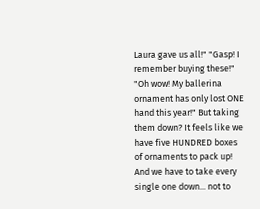Laura gave us all!" "Gasp! I remember buying these!" "Oh wow! My ballerina ornament has only lost ONE hand this year!" But taking them down? It feels like we have five HUNDRED boxes of ornaments to pack up! And we have to take every single one down... not to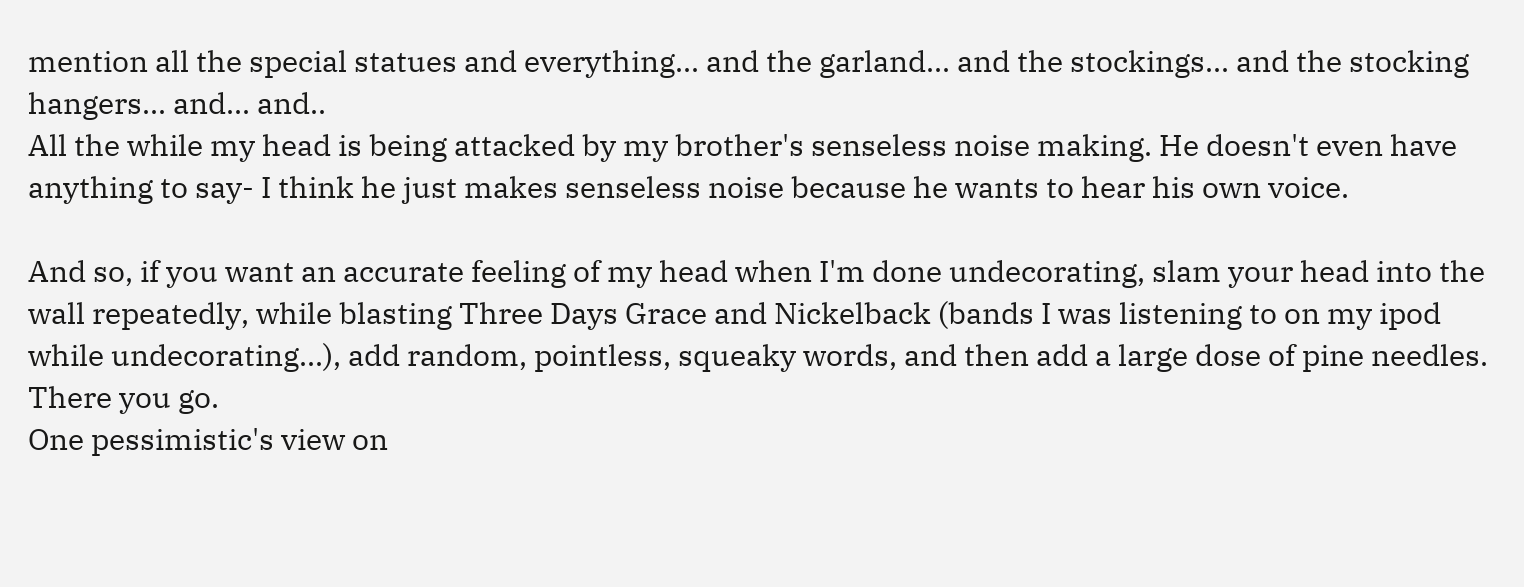mention all the special statues and everything... and the garland... and the stockings... and the stocking hangers... and... and..
All the while my head is being attacked by my brother's senseless noise making. He doesn't even have anything to say- I think he just makes senseless noise because he wants to hear his own voice.

And so, if you want an accurate feeling of my head when I'm done undecorating, slam your head into the wall repeatedly, while blasting Three Days Grace and Nickelback (bands I was listening to on my ipod while undecorating...), add random, pointless, squeaky words, and then add a large dose of pine needles.
There you go.
One pessimistic's view on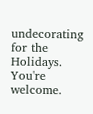undecorating for the Holidays.
You're welcome.